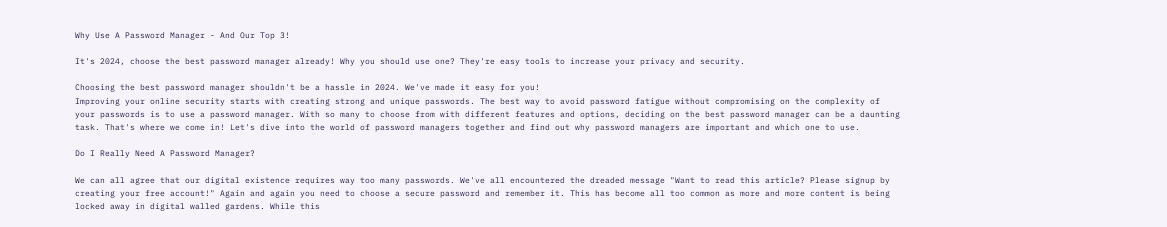Why Use A Password Manager - And Our Top 3!

It's 2024, choose the best password manager already! Why you should use one? They're easy tools to increase your privacy and security.

Choosing the best password manager shouldn't be a hassle in 2024. We've made it easy for you!
Improving your online security starts with creating strong and unique passwords. The best way to avoid password fatigue without compromising on the complexity of your passwords is to use a password manager. With so many to choose from with different features and options, deciding on the best password manager can be a daunting task. That's where we come in! Let's dive into the world of password managers together and find out why password managers are important and which one to use.

Do I Really Need A Password Manager?

We can all agree that our digital existence requires way too many passwords. We've all encountered the dreaded message "Want to read this article? Please signup by creating your free account!" Again and again you need to choose a secure password and remember it. This has become all too common as more and more content is being locked away in digital walled gardens. While this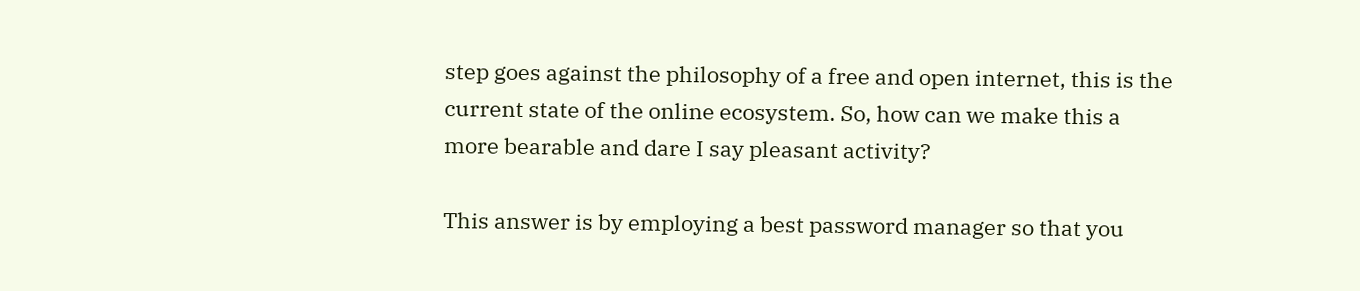step goes against the philosophy of a free and open internet, this is the current state of the online ecosystem. So, how can we make this a more bearable and dare I say pleasant activity?

This answer is by employing a best password manager so that you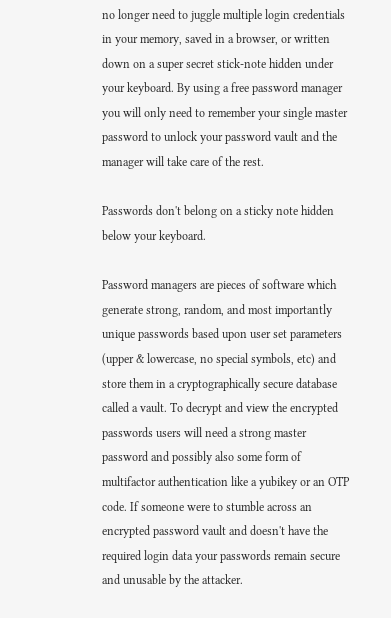no longer need to juggle multiple login credentials in your memory, saved in a browser, or written down on a super secret stick-note hidden under your keyboard. By using a free password manager you will only need to remember your single master password to unlock your password vault and the manager will take care of the rest.

Passwords don't belong on a sticky note hidden below your keyboard.

Password managers are pieces of software which generate strong, random, and most importantly unique passwords based upon user set parameters (upper & lowercase, no special symbols, etc) and store them in a cryptographically secure database called a vault. To decrypt and view the encrypted passwords users will need a strong master password and possibly also some form of multifactor authentication like a yubikey or an OTP code. If someone were to stumble across an encrypted password vault and doesn't have the required login data your passwords remain secure and unusable by the attacker.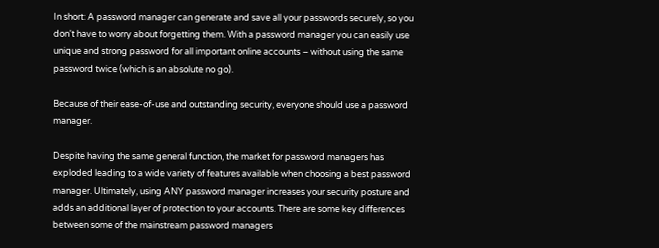In short: A password manager can generate and save all your passwords securely, so you don't have to worry about forgetting them. With a password manager you can easily use unique and strong password for all important online accounts – without using the same password twice (which is an absolute no go).

Because of their ease-of-use and outstanding security, everyone should use a password manager.

Despite having the same general function, the market for password managers has exploded leading to a wide variety of features available when choosing a best password manager. Ultimately, using ANY password manager increases your security posture and adds an additional layer of protection to your accounts. There are some key differences between some of the mainstream password managers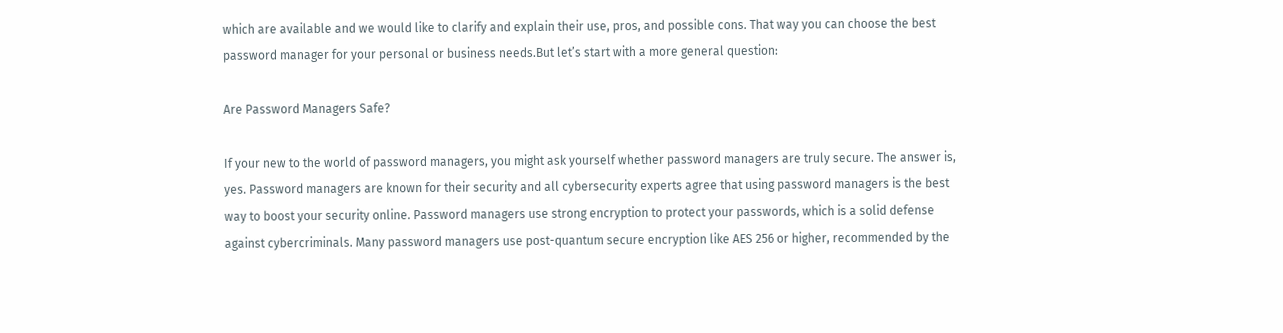which are available and we would like to clarify and explain their use, pros, and possible cons. That way you can choose the best password manager for your personal or business needs.But let’s start with a more general question:

Are Password Managers Safe?

If your new to the world of password managers, you might ask yourself whether password managers are truly secure. The answer is, yes. Password managers are known for their security and all cybersecurity experts agree that using password managers is the best way to boost your security online. Password managers use strong encryption to protect your passwords, which is a solid defense against cybercriminals. Many password managers use post-quantum secure encryption like AES 256 or higher, recommended by the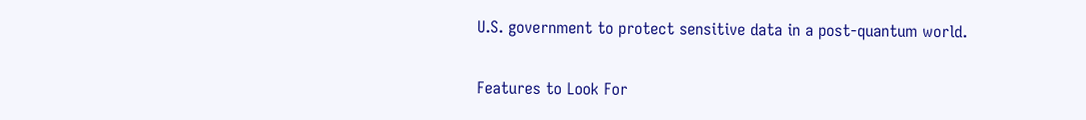U.S. government to protect sensitive data in a post-quantum world.

Features to Look For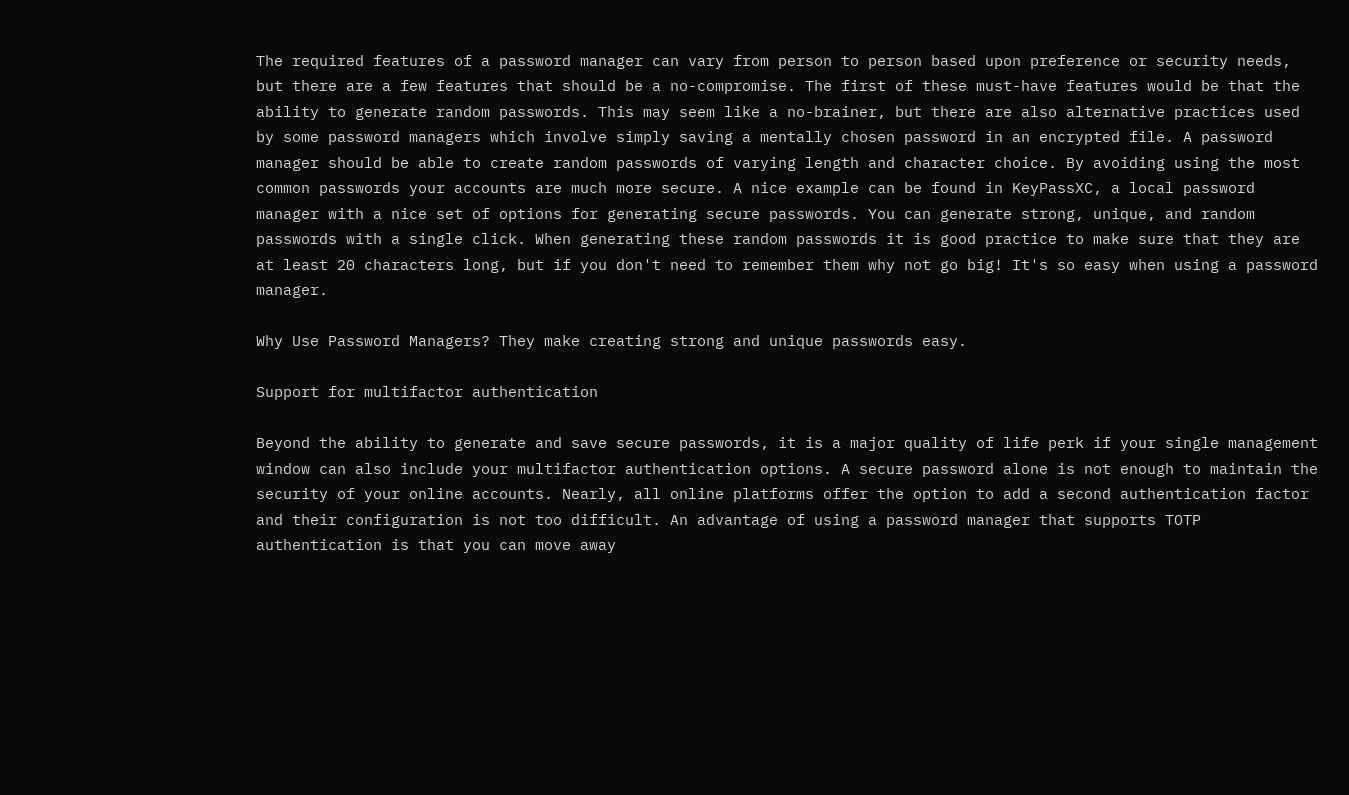The required features of a password manager can vary from person to person based upon preference or security needs, but there are a few features that should be a no-compromise. The first of these must-have features would be that the ability to generate random passwords. This may seem like a no-brainer, but there are also alternative practices used by some password managers which involve simply saving a mentally chosen password in an encrypted file. A password manager should be able to create random passwords of varying length and character choice. By avoiding using the most common passwords your accounts are much more secure. A nice example can be found in KeyPassXC, a local password manager with a nice set of options for generating secure passwords. You can generate strong, unique, and random passwords with a single click. When generating these random passwords it is good practice to make sure that they are at least 20 characters long, but if you don't need to remember them why not go big! It's so easy when using a password manager.

Why Use Password Managers? They make creating strong and unique passwords easy.

Support for multifactor authentication

Beyond the ability to generate and save secure passwords, it is a major quality of life perk if your single management window can also include your multifactor authentication options. A secure password alone is not enough to maintain the security of your online accounts. Nearly, all online platforms offer the option to add a second authentication factor and their configuration is not too difficult. An advantage of using a password manager that supports TOTP authentication is that you can move away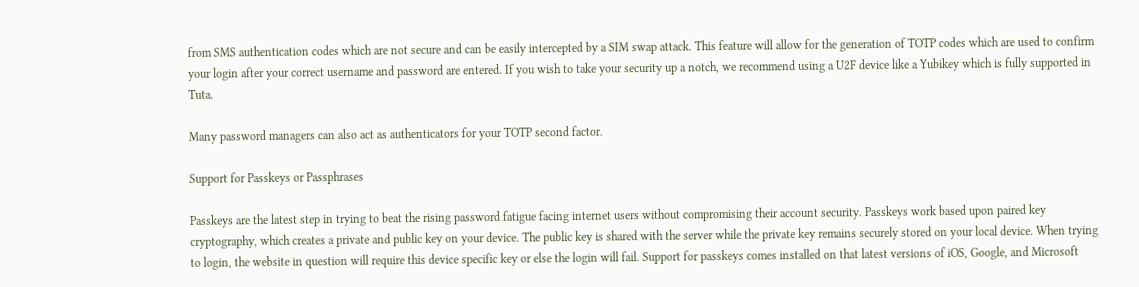from SMS authentication codes which are not secure and can be easily intercepted by a SIM swap attack. This feature will allow for the generation of TOTP codes which are used to confirm your login after your correct username and password are entered. If you wish to take your security up a notch, we recommend using a U2F device like a Yubikey which is fully supported in Tuta.

Many password managers can also act as authenticators for your TOTP second factor.

Support for Passkeys or Passphrases

Passkeys are the latest step in trying to beat the rising password fatigue facing internet users without compromising their account security. Passkeys work based upon paired key cryptography, which creates a private and public key on your device. The public key is shared with the server while the private key remains securely stored on your local device. When trying to login, the website in question will require this device specific key or else the login will fail. Support for passkeys comes installed on that latest versions of iOS, Google, and Microsoft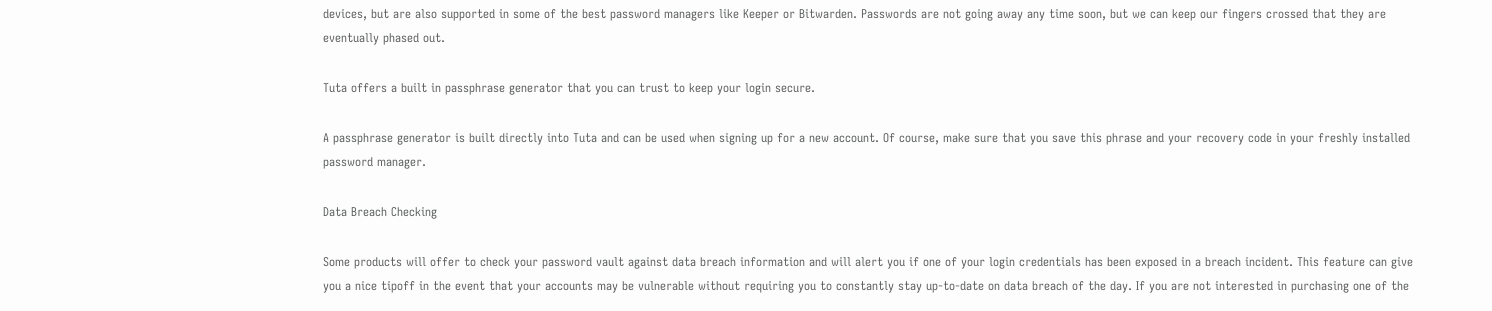devices, but are also supported in some of the best password managers like Keeper or Bitwarden. Passwords are not going away any time soon, but we can keep our fingers crossed that they are eventually phased out.

Tuta offers a built in passphrase generator that you can trust to keep your login secure.

A passphrase generator is built directly into Tuta and can be used when signing up for a new account. Of course, make sure that you save this phrase and your recovery code in your freshly installed password manager.

Data Breach Checking

Some products will offer to check your password vault against data breach information and will alert you if one of your login credentials has been exposed in a breach incident. This feature can give you a nice tipoff in the event that your accounts may be vulnerable without requiring you to constantly stay up-to-date on data breach of the day. If you are not interested in purchasing one of the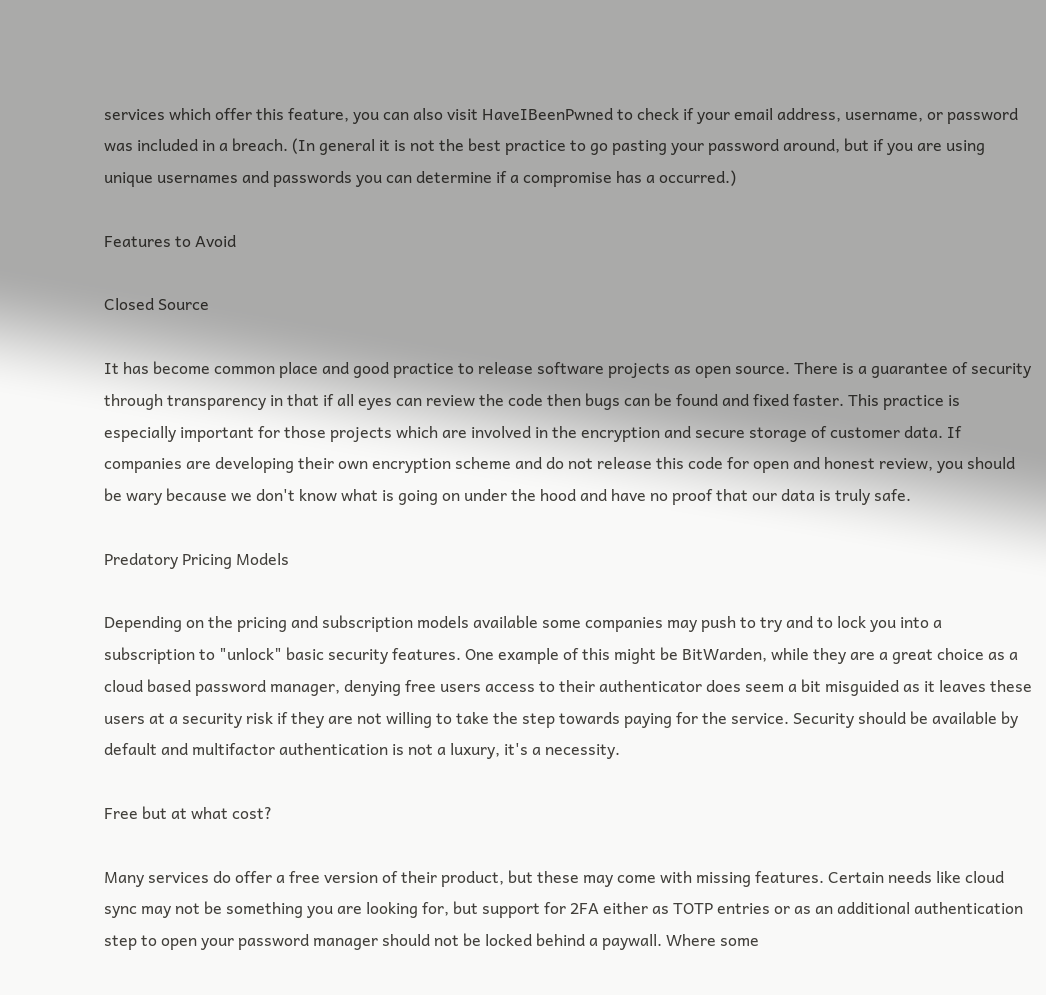services which offer this feature, you can also visit HaveIBeenPwned to check if your email address, username, or password was included in a breach. (In general it is not the best practice to go pasting your password around, but if you are using unique usernames and passwords you can determine if a compromise has a occurred.)

Features to Avoid

Closed Source

It has become common place and good practice to release software projects as open source. There is a guarantee of security through transparency in that if all eyes can review the code then bugs can be found and fixed faster. This practice is especially important for those projects which are involved in the encryption and secure storage of customer data. If companies are developing their own encryption scheme and do not release this code for open and honest review, you should be wary because we don't know what is going on under the hood and have no proof that our data is truly safe.

Predatory Pricing Models

Depending on the pricing and subscription models available some companies may push to try and to lock you into a subscription to "unlock" basic security features. One example of this might be BitWarden, while they are a great choice as a cloud based password manager, denying free users access to their authenticator does seem a bit misguided as it leaves these users at a security risk if they are not willing to take the step towards paying for the service. Security should be available by default and multifactor authentication is not a luxury, it's a necessity.

Free but at what cost?

Many services do offer a free version of their product, but these may come with missing features. Certain needs like cloud sync may not be something you are looking for, but support for 2FA either as TOTP entries or as an additional authentication step to open your password manager should not be locked behind a paywall. Where some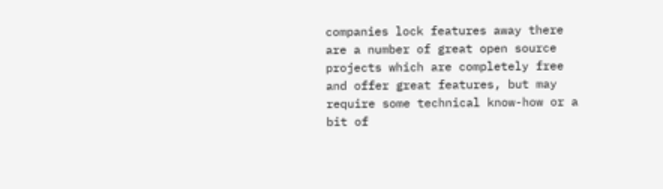companies lock features away there are a number of great open source projects which are completely free and offer great features, but may require some technical know-how or a bit of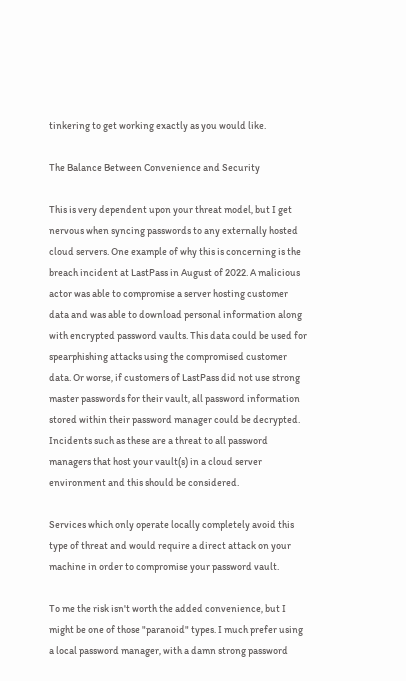tinkering to get working exactly as you would like.

The Balance Between Convenience and Security

This is very dependent upon your threat model, but I get nervous when syncing passwords to any externally hosted cloud servers. One example of why this is concerning is the breach incident at LastPass in August of 2022. A malicious actor was able to compromise a server hosting customer data and was able to download personal information along with encrypted password vaults. This data could be used for spearphishing attacks using the compromised customer data. Or worse, if customers of LastPass did not use strong master passwords for their vault, all password information stored within their password manager could be decrypted. Incidents such as these are a threat to all password managers that host your vault(s) in a cloud server environment and this should be considered.

Services which only operate locally completely avoid this type of threat and would require a direct attack on your machine in order to compromise your password vault.

To me the risk isn't worth the added convenience, but I might be one of those "paranoid" types. I much prefer using a local password manager, with a damn strong password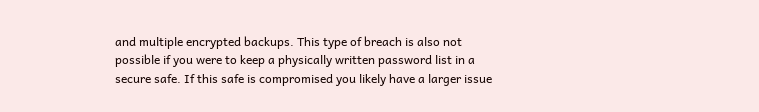and multiple encrypted backups. This type of breach is also not possible if you were to keep a physically written password list in a secure safe. If this safe is compromised you likely have a larger issue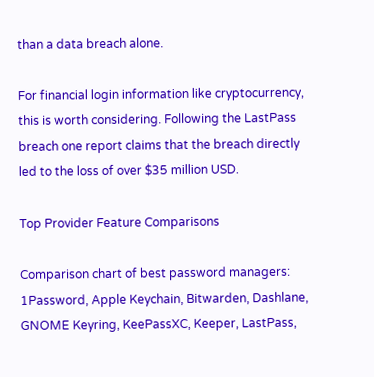than a data breach alone.

For financial login information like cryptocurrency, this is worth considering. Following the LastPass breach one report claims that the breach directly led to the loss of over $35 million USD.

Top Provider Feature Comparisons

Comparison chart of best password managers: 1Password, Apple Keychain, Bitwarden, Dashlane, GNOME Keyring, KeePassXC, Keeper, LastPass,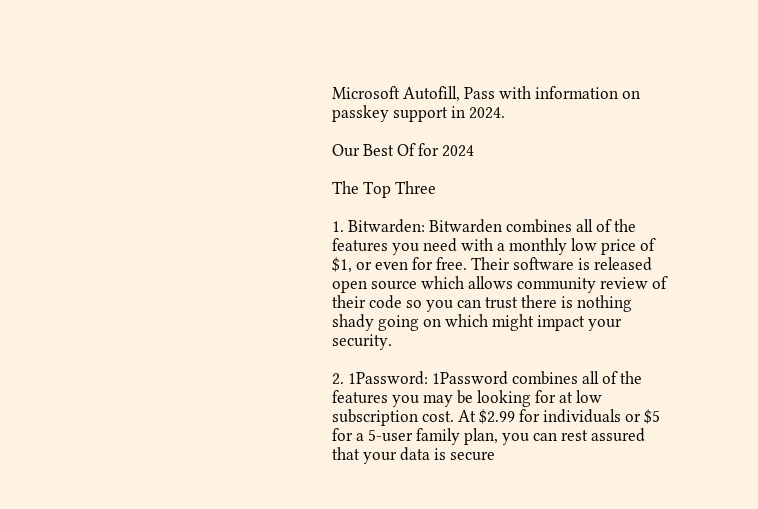Microsoft Autofill, Pass with information on passkey support in 2024.

Our Best Of for 2024

The Top Three

1. Bitwarden: Bitwarden combines all of the features you need with a monthly low price of $1, or even for free. Their software is released open source which allows community review of their code so you can trust there is nothing shady going on which might impact your security.

2. 1Password: 1Password combines all of the features you may be looking for at low subscription cost. At $2.99 for individuals or $5 for a 5-user family plan, you can rest assured that your data is secure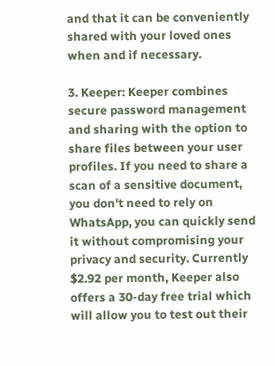and that it can be conveniently shared with your loved ones when and if necessary.

3. Keeper: Keeper combines secure password management and sharing with the option to share files between your user profiles. If you need to share a scan of a sensitive document, you don't need to rely on WhatsApp, you can quickly send it without compromising your privacy and security. Currently $2.92 per month, Keeper also offers a 30-day free trial which will allow you to test out their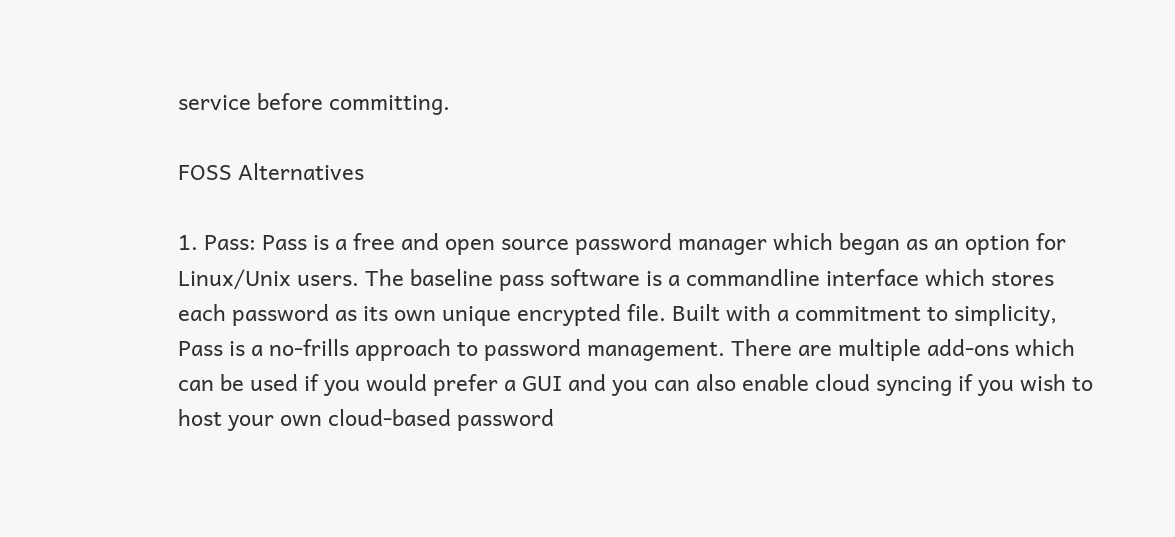service before committing.

FOSS Alternatives

1. Pass: Pass is a free and open source password manager which began as an option for Linux/Unix users. The baseline pass software is a commandline interface which stores each password as its own unique encrypted file. Built with a commitment to simplicity, Pass is a no-frills approach to password management. There are multiple add-ons which can be used if you would prefer a GUI and you can also enable cloud syncing if you wish to host your own cloud-based password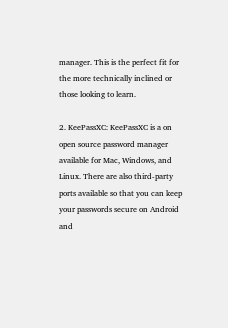manager. This is the perfect fit for the more technically inclined or those looking to learn.

2. KeePassXC: KeePassXC is a on open source password manager available for Mac, Windows, and Linux. There are also third-party ports available so that you can keep your passwords secure on Android and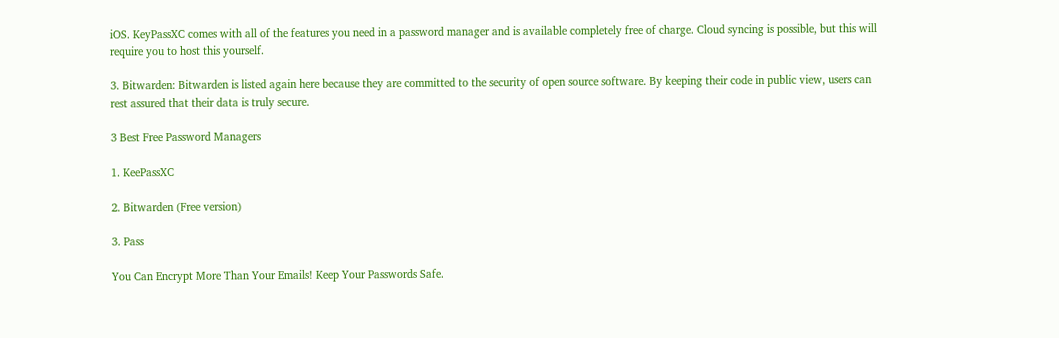iOS. KeyPassXC comes with all of the features you need in a password manager and is available completely free of charge. Cloud syncing is possible, but this will require you to host this yourself.

3. Bitwarden: Bitwarden is listed again here because they are committed to the security of open source software. By keeping their code in public view, users can rest assured that their data is truly secure.

3 Best Free Password Managers

1. KeePassXC

2. Bitwarden (Free version)

3. Pass

You Can Encrypt More Than Your Emails! Keep Your Passwords Safe.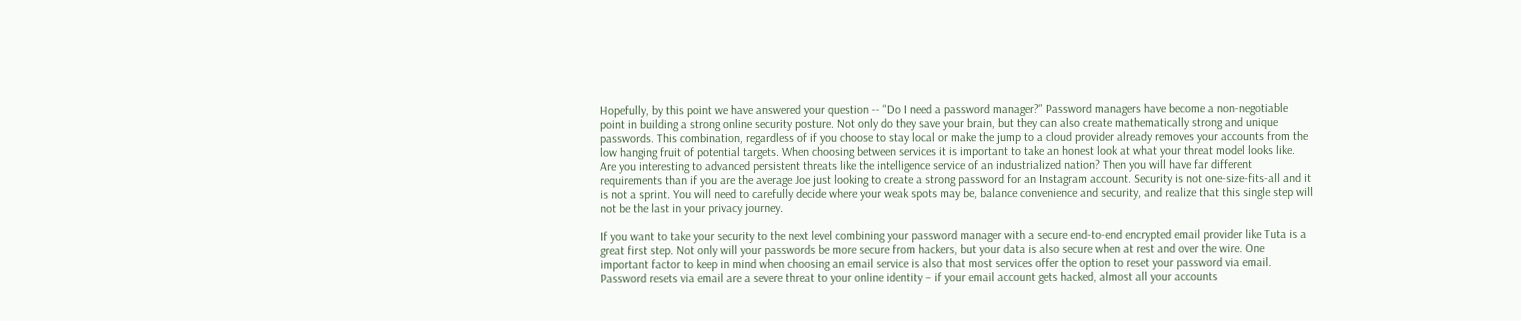Hopefully, by this point we have answered your question -- "Do I need a password manager?" Password managers have become a non-negotiable point in building a strong online security posture. Not only do they save your brain, but they can also create mathematically strong and unique passwords. This combination, regardless of if you choose to stay local or make the jump to a cloud provider already removes your accounts from the low hanging fruit of potential targets. When choosing between services it is important to take an honest look at what your threat model looks like. Are you interesting to advanced persistent threats like the intelligence service of an industrialized nation? Then you will have far different requirements than if you are the average Joe just looking to create a strong password for an Instagram account. Security is not one-size-fits-all and it is not a sprint. You will need to carefully decide where your weak spots may be, balance convenience and security, and realize that this single step will not be the last in your privacy journey.

If you want to take your security to the next level combining your password manager with a secure end-to-end encrypted email provider like Tuta is a great first step. Not only will your passwords be more secure from hackers, but your data is also secure when at rest and over the wire. One important factor to keep in mind when choosing an email service is also that most services offer the option to reset your password via email. Password resets via email are a severe threat to your online identity – if your email account gets hacked, almost all your accounts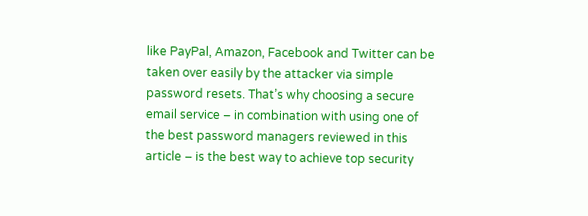like PayPal, Amazon, Facebook and Twitter can be taken over easily by the attacker via simple password resets. That’s why choosing a secure email service – in combination with using one of the best password managers reviewed in this article – is the best way to achieve top security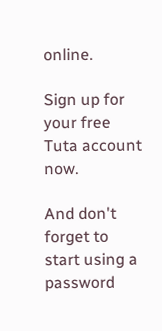online.

Sign up for your free Tuta account now.

And don't forget to start using a password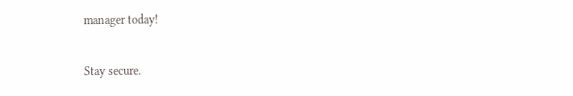manager today!

Stay secure.